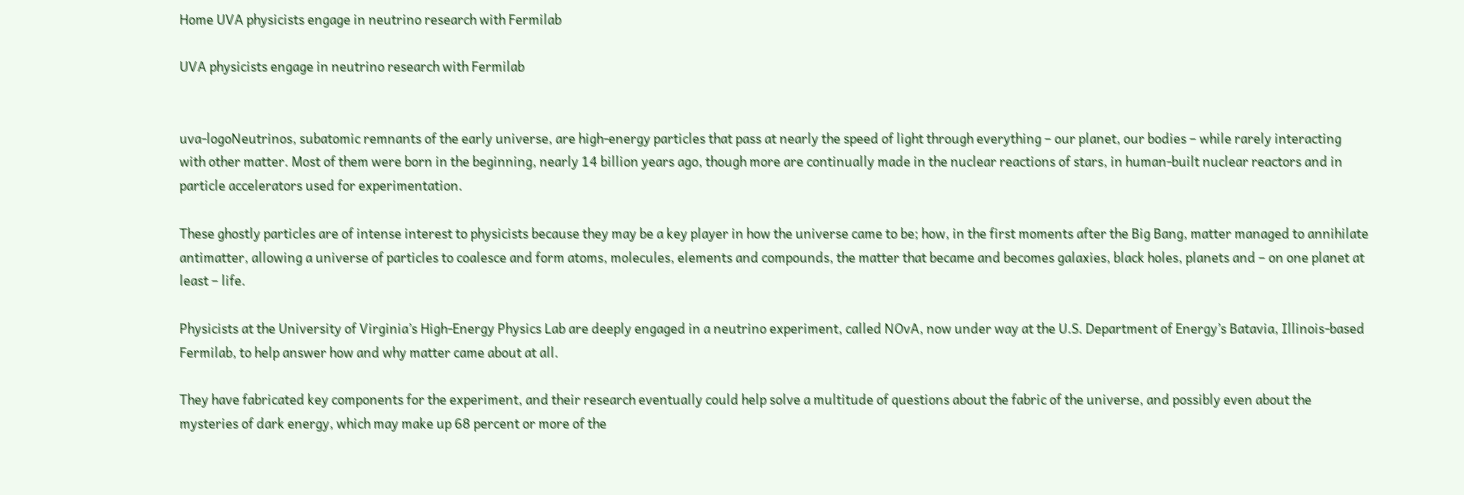Home UVA physicists engage in neutrino research with Fermilab

UVA physicists engage in neutrino research with Fermilab


uva-logoNeutrinos, subatomic remnants of the early universe, are high-energy particles that pass at nearly the speed of light through everything – our planet, our bodies – while rarely interacting with other matter. Most of them were born in the beginning, nearly 14 billion years ago, though more are continually made in the nuclear reactions of stars, in human-built nuclear reactors and in particle accelerators used for experimentation.

These ghostly particles are of intense interest to physicists because they may be a key player in how the universe came to be; how, in the first moments after the Big Bang, matter managed to annihilate antimatter, allowing a universe of particles to coalesce and form atoms, molecules, elements and compounds, the matter that became and becomes galaxies, black holes, planets and – on one planet at least – life.

Physicists at the University of Virginia’s High-Energy Physics Lab are deeply engaged in a neutrino experiment, called NOvA, now under way at the U.S. Department of Energy’s Batavia, Illinois-based Fermilab, to help answer how and why matter came about at all.

They have fabricated key components for the experiment, and their research eventually could help solve a multitude of questions about the fabric of the universe, and possibly even about the mysteries of dark energy, which may make up 68 percent or more of the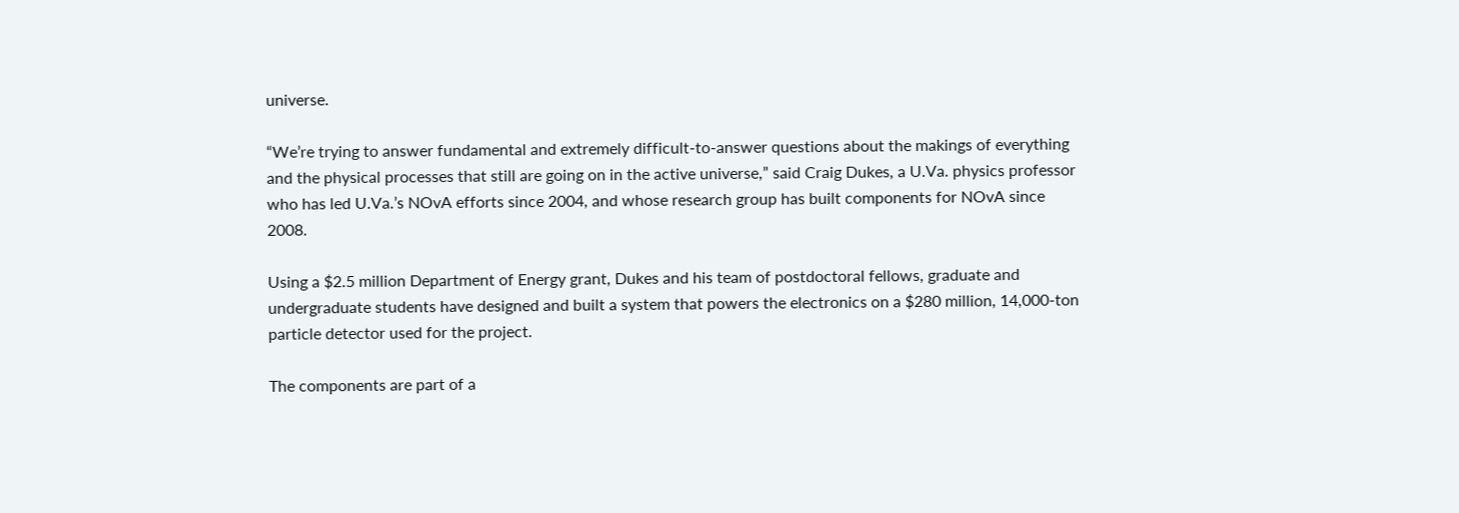universe.

“We’re trying to answer fundamental and extremely difficult-to-answer questions about the makings of everything and the physical processes that still are going on in the active universe,” said Craig Dukes, a U.Va. physics professor who has led U.Va.’s NOvA efforts since 2004, and whose research group has built components for NOvA since 2008.

Using a $2.5 million Department of Energy grant, Dukes and his team of postdoctoral fellows, graduate and undergraduate students have designed and built a system that powers the electronics on a $280 million, 14,000-ton particle detector used for the project.

The components are part of a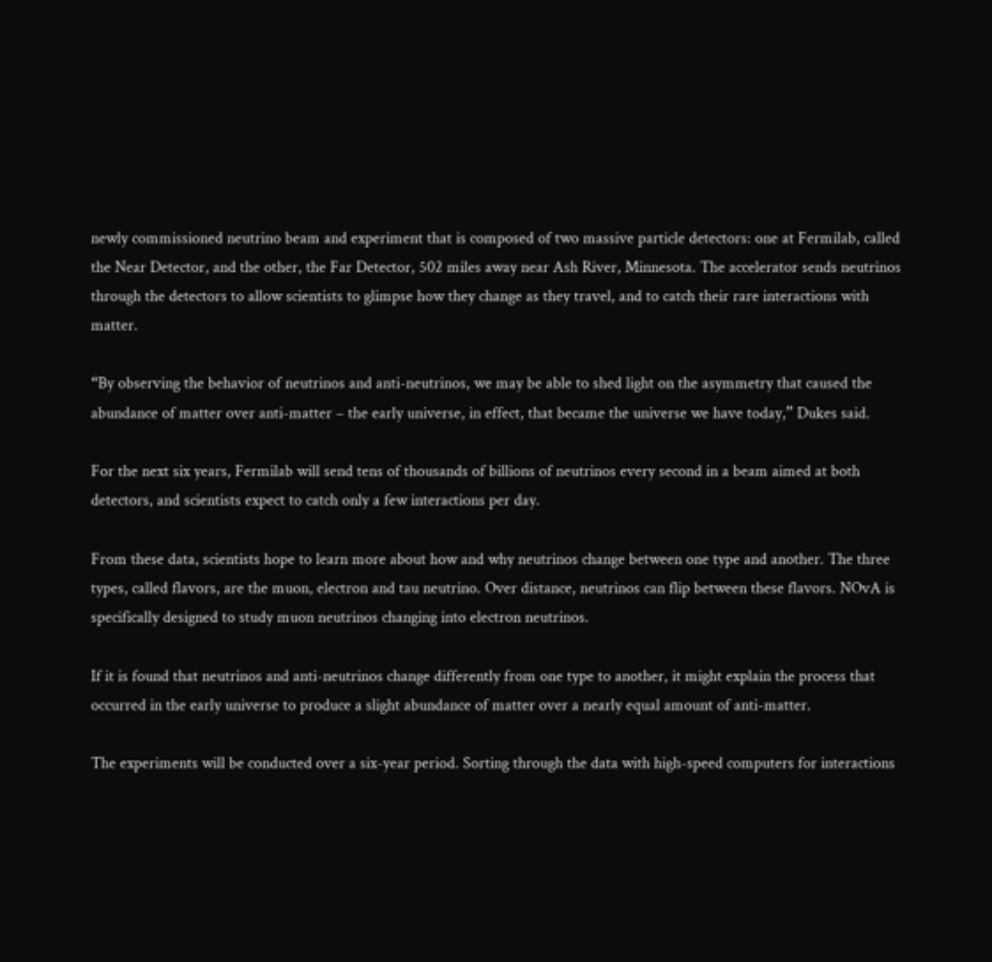newly commissioned neutrino beam and experiment that is composed of two massive particle detectors: one at Fermilab, called the Near Detector, and the other, the Far Detector, 502 miles away near Ash River, Minnesota. The accelerator sends neutrinos through the detectors to allow scientists to glimpse how they change as they travel, and to catch their rare interactions with matter.

“By observing the behavior of neutrinos and anti-neutrinos, we may be able to shed light on the asymmetry that caused the abundance of matter over anti-matter – the early universe, in effect, that became the universe we have today,” Dukes said.

For the next six years, Fermilab will send tens of thousands of billions of neutrinos every second in a beam aimed at both detectors, and scientists expect to catch only a few interactions per day.

From these data, scientists hope to learn more about how and why neutrinos change between one type and another. The three types, called flavors, are the muon, electron and tau neutrino. Over distance, neutrinos can flip between these flavors. NOvA is specifically designed to study muon neutrinos changing into electron neutrinos.

If it is found that neutrinos and anti-neutrinos change differently from one type to another, it might explain the process that occurred in the early universe to produce a slight abundance of matter over a nearly equal amount of anti-matter.

The experiments will be conducted over a six-year period. Sorting through the data with high-speed computers for interactions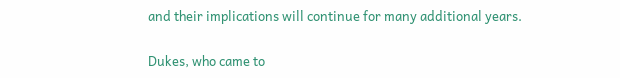and their implications will continue for many additional years.

Dukes, who came to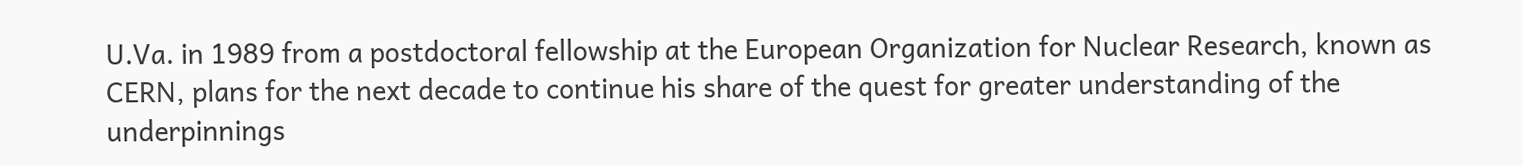U.Va. in 1989 from a postdoctoral fellowship at the European Organization for Nuclear Research, known as CERN, plans for the next decade to continue his share of the quest for greater understanding of the underpinnings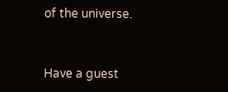of the universe.



Have a guest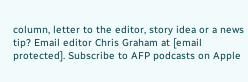column, letter to the editor, story idea or a news tip? Email editor Chris Graham at [email protected]. Subscribe to AFP podcasts on Apple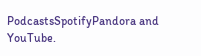PodcastsSpotifyPandora and YouTube.